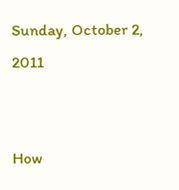Sunday, October 2, 2011


How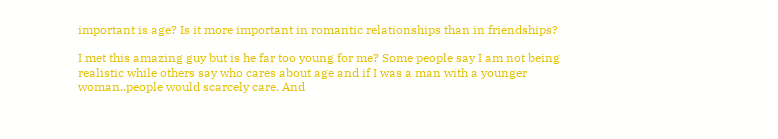important is age? Is it more important in romantic relationships than in friendships?

I met this amazing guy but is he far too young for me? Some people say I am not being realistic while others say who cares about age and if I was a man with a younger woman..people would scarcely care. And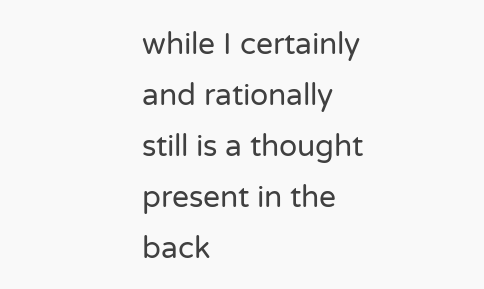while I certainly and rationally still is a thought present in the back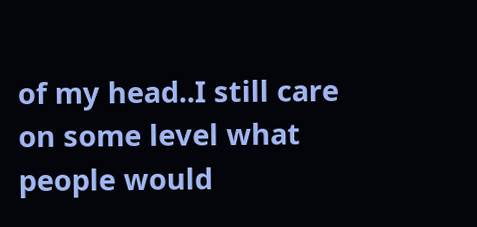of my head..I still care on some level what people would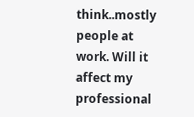think..mostly people at work. Will it affect my professional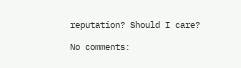reputation? Should I care?

No comments: